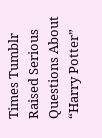Times Tumblr Raised Serious Questions About “Harry Potter”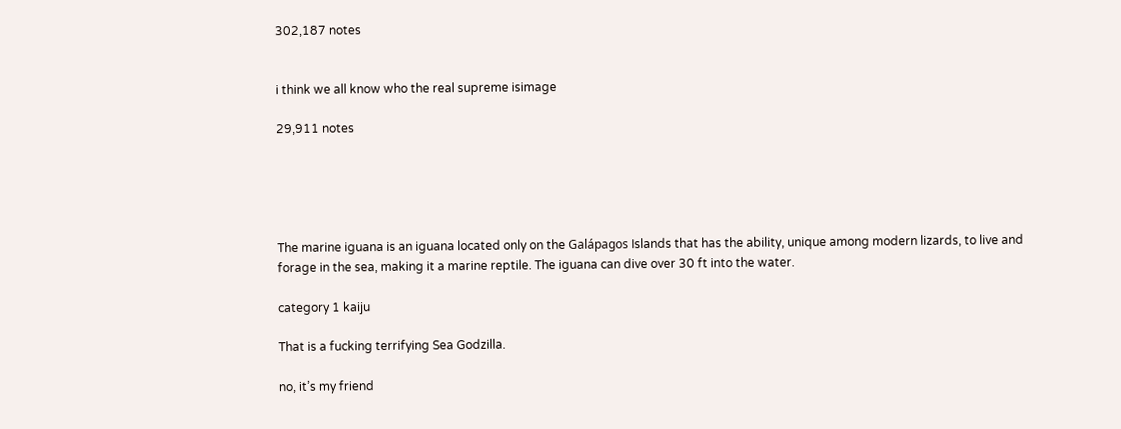302,187 notes


i think we all know who the real supreme isimage

29,911 notes





The marine iguana is an iguana located only on the Galápagos Islands that has the ability, unique among modern lizards, to live and forage in the sea, making it a marine reptile. The iguana can dive over 30 ft into the water.

category 1 kaiju

That is a fucking terrifying Sea Godzilla.

no, it’s my friend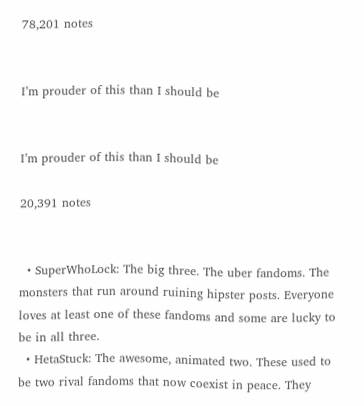78,201 notes


I’m prouder of this than I should be


I’m prouder of this than I should be

20,391 notes


  • SuperWhoLock: The big three. The uber fandoms. The monsters that run around ruining hipster posts. Everyone loves at least one of these fandoms and some are lucky to be in all three.
  • HetaStuck: The awesome, animated two. These used to be two rival fandoms that now coexist in peace. They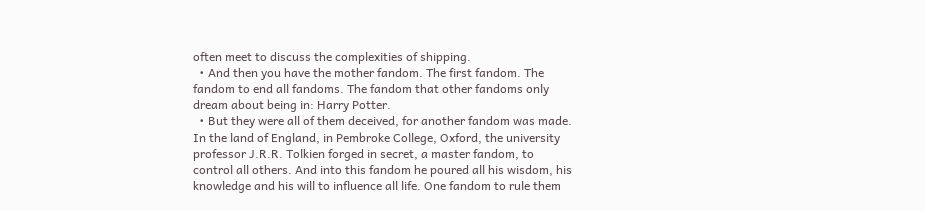often meet to discuss the complexities of shipping.
  • And then you have the mother fandom. The first fandom. The fandom to end all fandoms. The fandom that other fandoms only dream about being in: Harry Potter.
  • But they were all of them deceived, for another fandom was made. In the land of England, in Pembroke College, Oxford, the university professor J.R.R. Tolkien forged in secret, a master fandom, to control all others. And into this fandom he poured all his wisdom, his knowledge and his will to influence all life. One fandom to rule them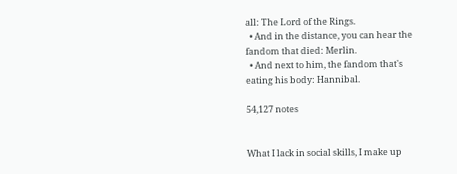all: The Lord of the Rings.
  • And in the distance, you can hear the fandom that died: Merlin.
  • And next to him, the fandom that's eating his body: Hannibal.

54,127 notes


What I lack in social skills, I make up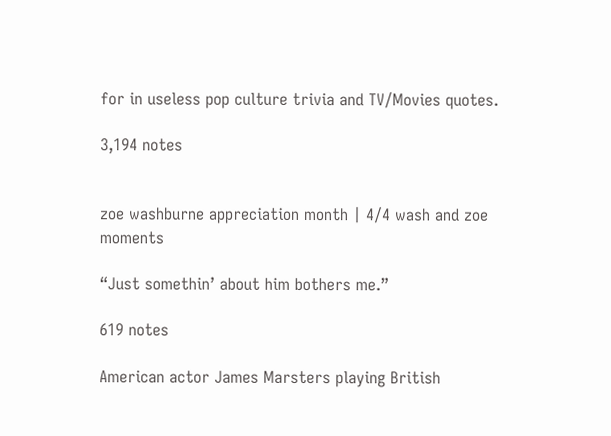for in useless pop culture trivia and TV/Movies quotes.

3,194 notes


zoe washburne appreciation month | 4/4 wash and zoe moments

“Just somethin’ about him bothers me.”

619 notes

American actor James Marsters playing British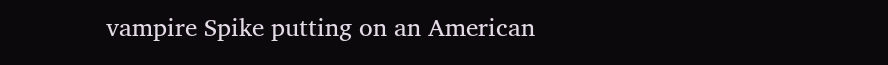vampire Spike putting on an American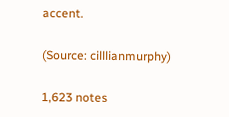accent.

(Source: cilllianmurphy)

1,623 notes